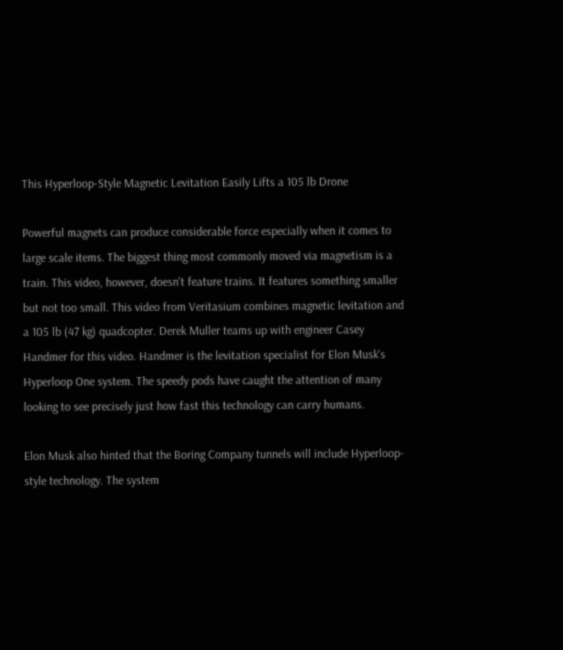This Hyperloop-Style Magnetic Levitation Easily Lifts a 105 lb Drone

Powerful magnets can produce considerable force especially when it comes to large scale items. The biggest thing most commonly moved via magnetism is a train. This video, however, doesn't feature trains. It features something smaller but not too small. This video from Veritasium combines magnetic levitation and a 105 lb (47 kg) quadcopter. Derek Muller teams up with engineer Casey Handmer for this video. Handmer is the levitation specialist for Elon Musk's Hyperloop One system. The speedy pods have caught the attention of many looking to see precisely just how fast this technology can carry humans.

Elon Musk also hinted that the Boring Company tunnels will include Hyperloop-style technology. The system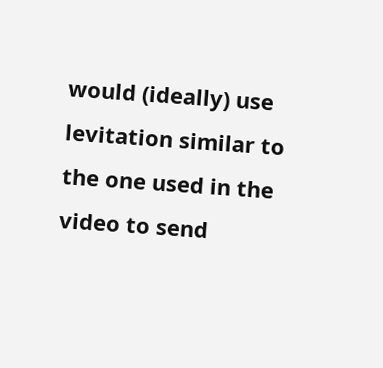would (ideally) use levitation similar to the one used in the video to send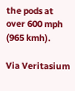the pods at over 600 mph (965 kmh).

Via Veritasium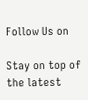Follow Us on

Stay on top of the latest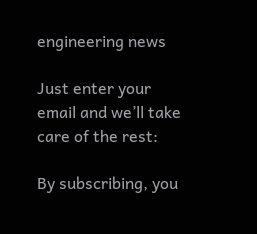engineering news

Just enter your email and we’ll take care of the rest:

By subscribing, you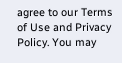agree to our Terms of Use and Privacy Policy. You may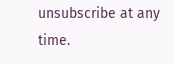unsubscribe at any time.